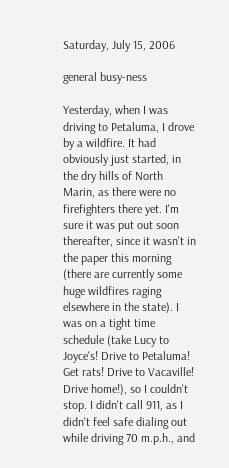Saturday, July 15, 2006

general busy-ness

Yesterday, when I was driving to Petaluma, I drove by a wildfire. It had obviously just started, in the dry hills of North Marin, as there were no firefighters there yet. I'm sure it was put out soon thereafter, since it wasn't in the paper this morning (there are currently some huge wildfires raging elsewhere in the state). I was on a tight time schedule (take Lucy to Joyce's! Drive to Petaluma! Get rats! Drive to Vacaville! Drive home!), so I couldn't stop. I didn't call 911, as I didn't feel safe dialing out while driving 70 m.p.h., and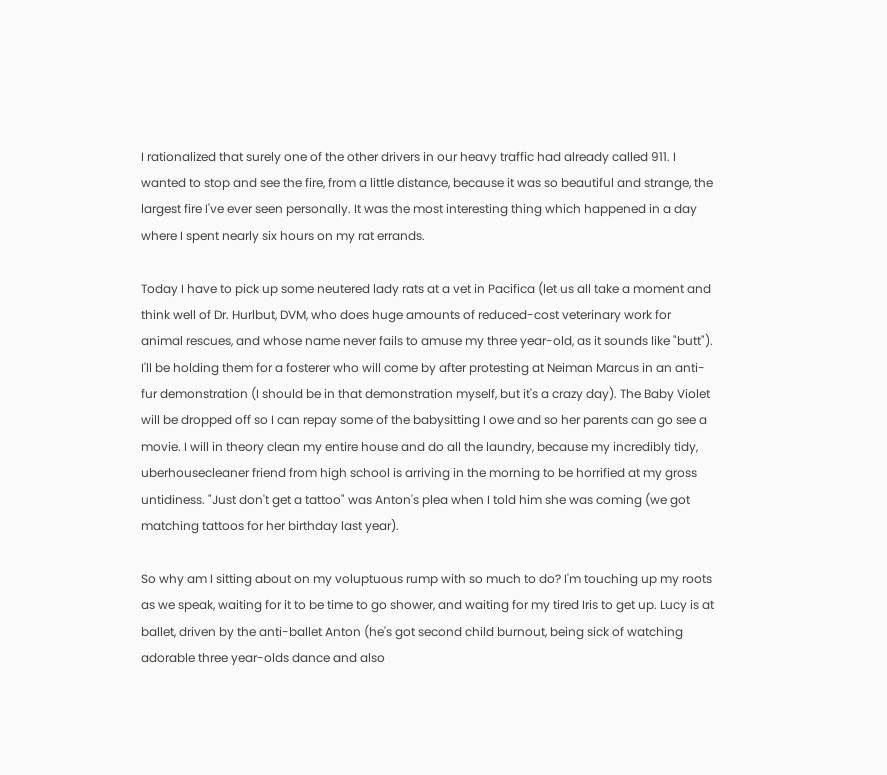I rationalized that surely one of the other drivers in our heavy traffic had already called 911. I wanted to stop and see the fire, from a little distance, because it was so beautiful and strange, the largest fire I've ever seen personally. It was the most interesting thing which happened in a day where I spent nearly six hours on my rat errands.

Today I have to pick up some neutered lady rats at a vet in Pacifica (let us all take a moment and think well of Dr. Hurlbut, DVM, who does huge amounts of reduced-cost veterinary work for animal rescues, and whose name never fails to amuse my three year-old, as it sounds like "butt"). I'll be holding them for a fosterer who will come by after protesting at Neiman Marcus in an anti-fur demonstration (I should be in that demonstration myself, but it's a crazy day). The Baby Violet will be dropped off so I can repay some of the babysitting I owe and so her parents can go see a movie. I will in theory clean my entire house and do all the laundry, because my incredibly tidy, uberhousecleaner friend from high school is arriving in the morning to be horrified at my gross untidiness. "Just don't get a tattoo" was Anton's plea when I told him she was coming (we got matching tattoos for her birthday last year).

So why am I sitting about on my voluptuous rump with so much to do? I'm touching up my roots as we speak, waiting for it to be time to go shower, and waiting for my tired Iris to get up. Lucy is at ballet, driven by the anti-ballet Anton (he's got second child burnout, being sick of watching adorable three year-olds dance and also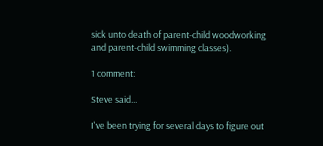sick unto death of parent-child woodworking and parent-child swimming classes).

1 comment:

Steve said...

I've been trying for several days to figure out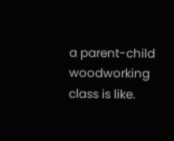a parent-child woodworking class is like.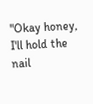"Okay honey, I'll hold the nail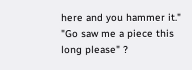here and you hammer it." "Go saw me a piece this long please" ?